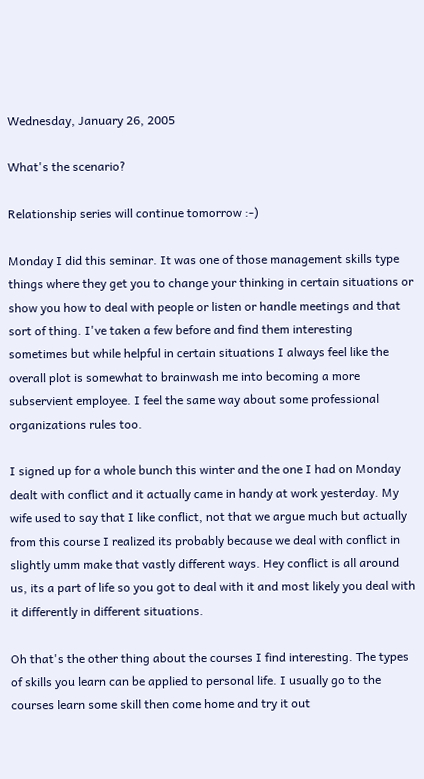Wednesday, January 26, 2005

What's the scenario?

Relationship series will continue tomorrow :-)

Monday I did this seminar. It was one of those management skills type things where they get you to change your thinking in certain situations or show you how to deal with people or listen or handle meetings and that sort of thing. I've taken a few before and find them interesting sometimes but while helpful in certain situations I always feel like the overall plot is somewhat to brainwash me into becoming a more subservient employee. I feel the same way about some professional organizations rules too.

I signed up for a whole bunch this winter and the one I had on Monday dealt with conflict and it actually came in handy at work yesterday. My wife used to say that I like conflict, not that we argue much but actually from this course I realized its probably because we deal with conflict in slightly umm make that vastly different ways. Hey conflict is all around us, its a part of life so you got to deal with it and most likely you deal with it differently in different situations.

Oh that's the other thing about the courses I find interesting. The types of skills you learn can be applied to personal life. I usually go to the courses learn some skill then come home and try it out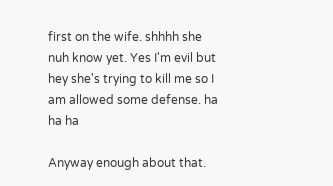first on the wife. shhhh she nuh know yet. Yes I'm evil but hey she's trying to kill me so I am allowed some defense. ha ha ha

Anyway enough about that.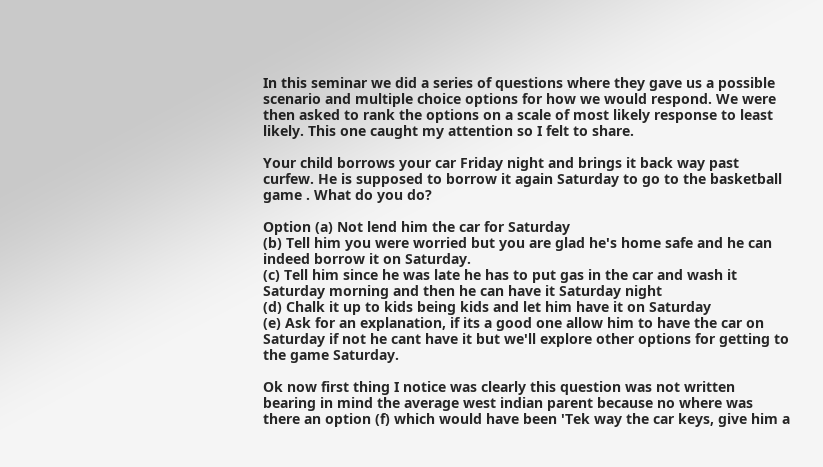In this seminar we did a series of questions where they gave us a possible scenario and multiple choice options for how we would respond. We were then asked to rank the options on a scale of most likely response to least likely. This one caught my attention so I felt to share.

Your child borrows your car Friday night and brings it back way past curfew. He is supposed to borrow it again Saturday to go to the basketball game . What do you do?

Option (a) Not lend him the car for Saturday
(b) Tell him you were worried but you are glad he's home safe and he can indeed borrow it on Saturday.
(c) Tell him since he was late he has to put gas in the car and wash it Saturday morning and then he can have it Saturday night
(d) Chalk it up to kids being kids and let him have it on Saturday
(e) Ask for an explanation, if its a good one allow him to have the car on Saturday if not he cant have it but we'll explore other options for getting to the game Saturday.

Ok now first thing I notice was clearly this question was not written bearing in mind the average west indian parent because no where was there an option (f) which would have been 'Tek way the car keys, give him a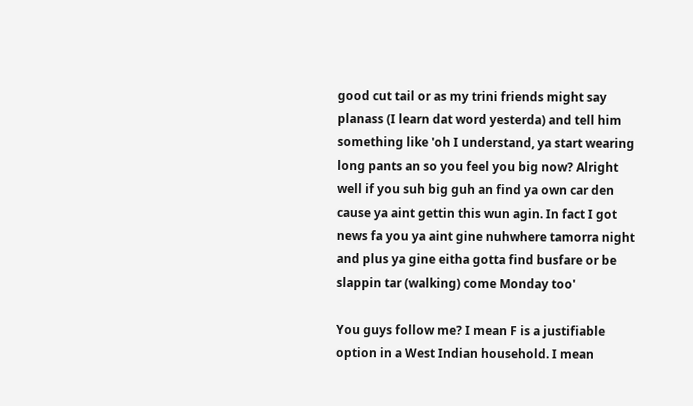good cut tail or as my trini friends might say planass (I learn dat word yesterda) and tell him something like 'oh I understand, ya start wearing long pants an so you feel you big now? Alright well if you suh big guh an find ya own car den cause ya aint gettin this wun agin. In fact I got news fa you ya aint gine nuhwhere tamorra night and plus ya gine eitha gotta find busfare or be slappin tar (walking) come Monday too'

You guys follow me? I mean F is a justifiable option in a West Indian household. I mean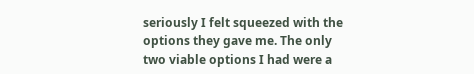seriously I felt squeezed with the options they gave me. The only two viable options I had were a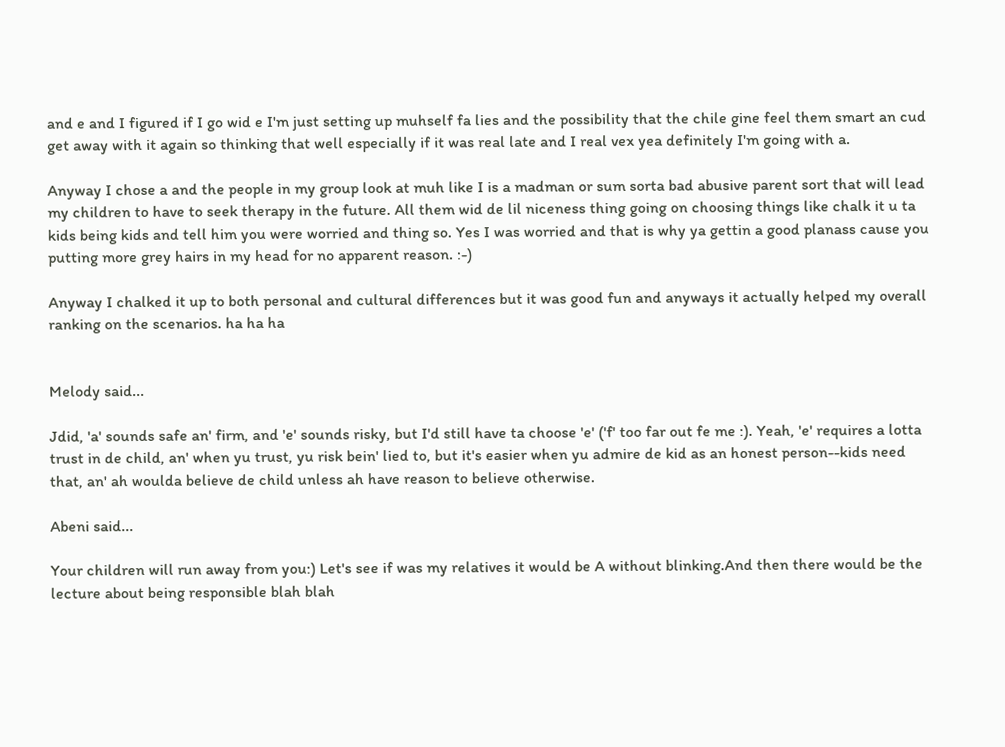and e and I figured if I go wid e I'm just setting up muhself fa lies and the possibility that the chile gine feel them smart an cud get away with it again so thinking that well especially if it was real late and I real vex yea definitely I'm going with a.

Anyway I chose a and the people in my group look at muh like I is a madman or sum sorta bad abusive parent sort that will lead my children to have to seek therapy in the future. All them wid de lil niceness thing going on choosing things like chalk it u ta kids being kids and tell him you were worried and thing so. Yes I was worried and that is why ya gettin a good planass cause you putting more grey hairs in my head for no apparent reason. :-)

Anyway I chalked it up to both personal and cultural differences but it was good fun and anyways it actually helped my overall ranking on the scenarios. ha ha ha


Melody said...

Jdid, 'a' sounds safe an' firm, and 'e' sounds risky, but I'd still have ta choose 'e' ('f' too far out fe me :). Yeah, 'e' requires a lotta trust in de child, an' when yu trust, yu risk bein' lied to, but it's easier when yu admire de kid as an honest person--kids need that, an' ah woulda believe de child unless ah have reason to believe otherwise.

Abeni said...

Your children will run away from you:) Let's see if was my relatives it would be A without blinking.And then there would be the lecture about being responsible blah blah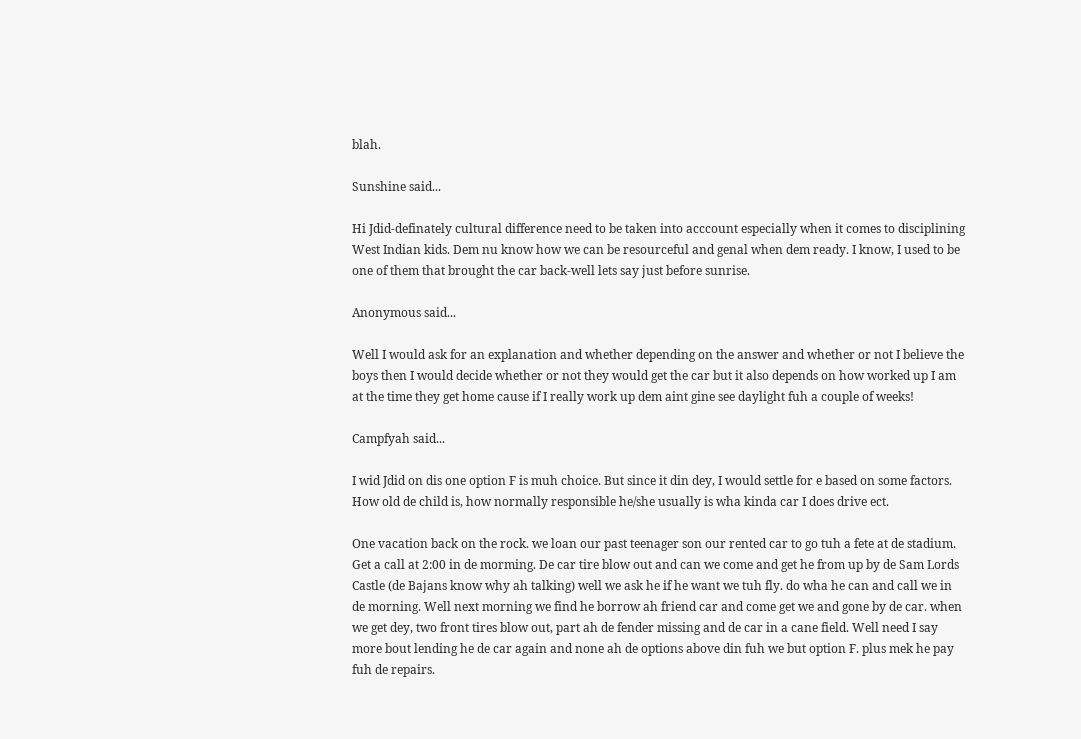blah.

Sunshine said...

Hi Jdid-definately cultural difference need to be taken into acccount especially when it comes to disciplining West Indian kids. Dem nu know how we can be resourceful and genal when dem ready. I know, I used to be one of them that brought the car back-well lets say just before sunrise.

Anonymous said...

Well I would ask for an explanation and whether depending on the answer and whether or not I believe the boys then I would decide whether or not they would get the car but it also depends on how worked up I am at the time they get home cause if I really work up dem aint gine see daylight fuh a couple of weeks!

Campfyah said...

I wid Jdid on dis one option F is muh choice. But since it din dey, I would settle for e based on some factors. How old de child is, how normally responsible he/she usually is wha kinda car I does drive ect.

One vacation back on the rock. we loan our past teenager son our rented car to go tuh a fete at de stadium. Get a call at 2:00 in de morming. De car tire blow out and can we come and get he from up by de Sam Lords Castle (de Bajans know why ah talking) well we ask he if he want we tuh fly. do wha he can and call we in de morning. Well next morning we find he borrow ah friend car and come get we and gone by de car. when we get dey, two front tires blow out, part ah de fender missing and de car in a cane field. Well need I say more bout lending he de car again and none ah de options above din fuh we but option F. plus mek he pay fuh de repairs.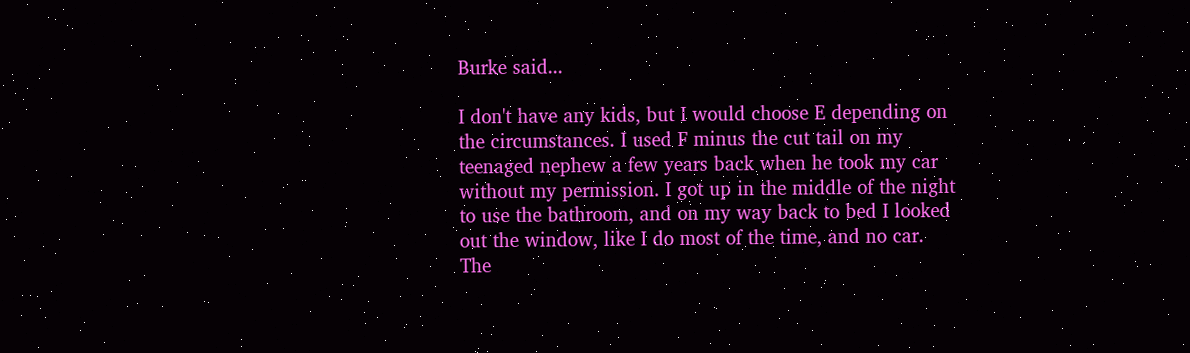Burke said...

I don't have any kids, but I would choose E depending on the circumstances. I used F minus the cut tail on my teenaged nephew a few years back when he took my car without my permission. I got up in the middle of the night to use the bathroom, and on my way back to bed I looked out the window, like I do most of the time, and no car. The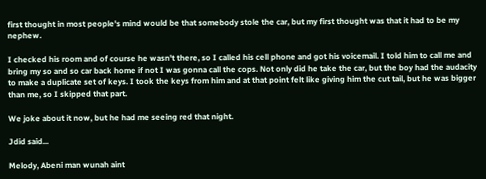first thought in most people's mind would be that somebody stole the car, but my first thought was that it had to be my nephew.

I checked his room and of course he wasn't there, so I called his cell phone and got his voicemail. I told him to call me and bring my so and so car back home if not I was gonna call the cops. Not only did he take the car, but the boy had the audacity to make a duplicate set of keys. I took the keys from him and at that point felt like giving him the cut tail, but he was bigger than me, so I skipped that part.

We joke about it now, but he had me seeing red that night.

Jdid said...

Melody, Abeni man wunah aint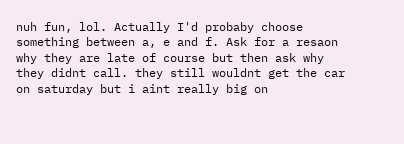nuh fun, lol. Actually I'd probaby choose something between a, e and f. Ask for a resaon why they are late of course but then ask why they didnt call. they still wouldnt get the car on saturday but i aint really big on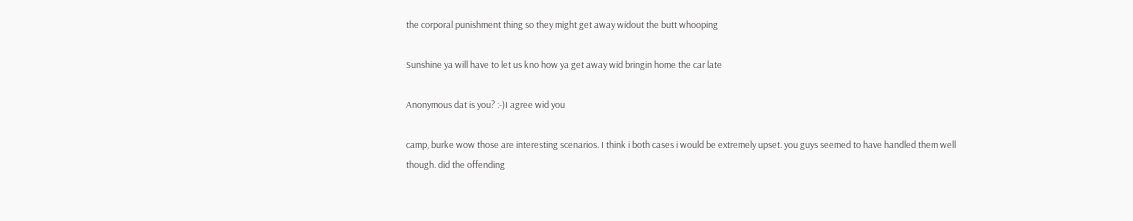the corporal punishment thing so they might get away widout the butt whooping

Sunshine ya will have to let us kno how ya get away wid bringin home the car late

Anonymous dat is you? :-)I agree wid you

camp, burke wow those are interesting scenarios. I think i both cases i would be extremely upset. you guys seemed to have handled them well though. did the offending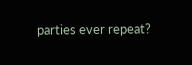parties ever repeat?